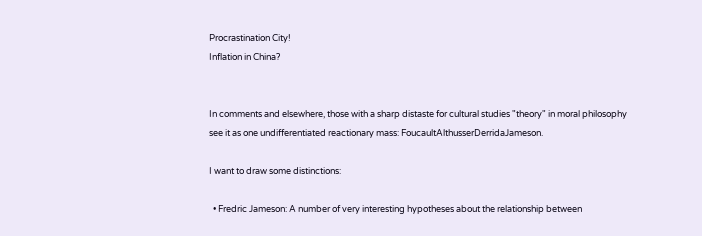Procrastination City!
Inflation in China?


In comments and elsewhere, those with a sharp distaste for cultural studies "theory" in moral philosophy see it as one undifferentiated reactionary mass: FoucaultAlthusserDerridaJameson.

I want to draw some distinctions:

  • Fredric Jameson: A number of very interesting hypotheses about the relationship between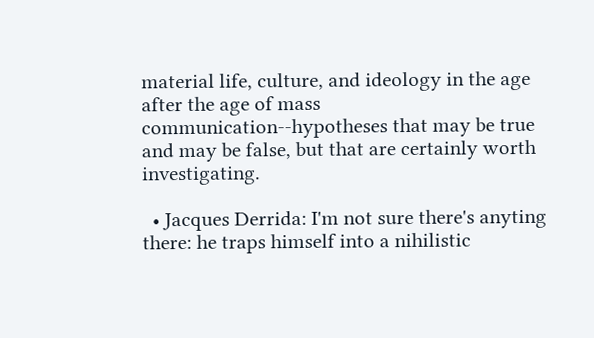material life, culture, and ideology in the age after the age of mass communication--hypotheses that may be true and may be false, but that are certainly worth investigating.

  • Jacques Derrida: I'm not sure there's anyting there: he traps himself into a nihilistic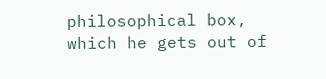philosophical box, which he gets out of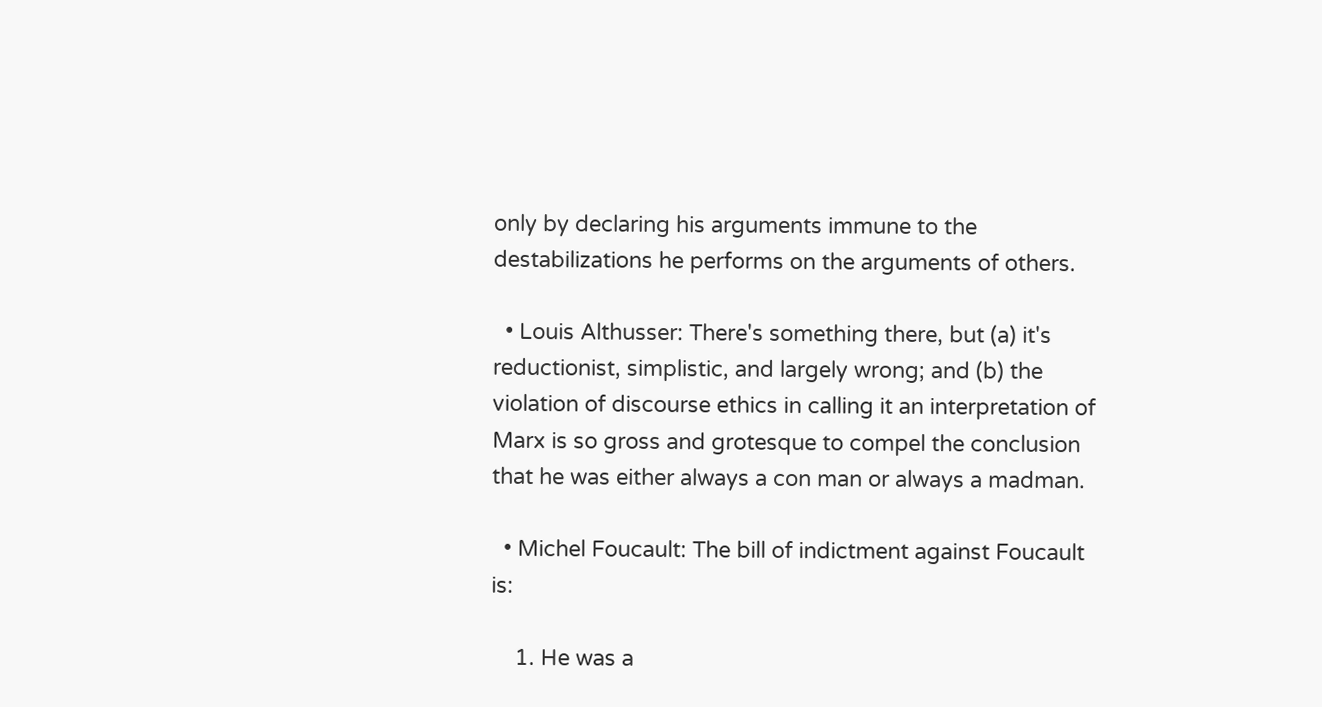only by declaring his arguments immune to the destabilizations he performs on the arguments of others.

  • Louis Althusser: There's something there, but (a) it's reductionist, simplistic, and largely wrong; and (b) the violation of discourse ethics in calling it an interpretation of Marx is so gross and grotesque to compel the conclusion that he was either always a con man or always a madman.

  • Michel Foucault: The bill of indictment against Foucault is:

    1. He was a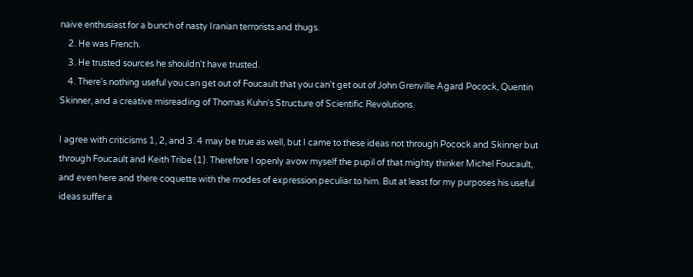naive enthusiast for a bunch of nasty Iranian terrorists and thugs.
    2. He was French.
    3. He trusted sources he shouldn't have trusted.
    4. There's nothing useful you can get out of Foucault that you can't get out of John Grenville Agard Pocock, Quentin Skinner, and a creative misreading of Thomas Kuhn's Structure of Scientific Revolutions.

I agree with criticisms 1, 2, and 3. 4 may be true as well, but I came to these ideas not through Pocock and Skinner but through Foucault and Keith Tribe (1). Therefore I openly avow myself the pupil of that mighty thinker Michel Foucault, and even here and there coquette with the modes of expression peculiar to him. But at least for my purposes his useful ideas suffer a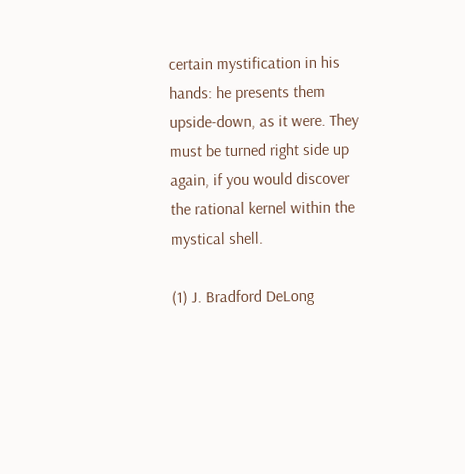certain mystification in his hands: he presents them upside-down, as it were. They must be turned right side up again, if you would discover the rational kernel within the mystical shell.

(1) J. Bradford DeLong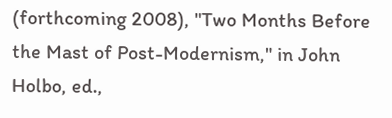(forthcoming 2008), "Two Months Before the Mast of Post-Modernism," in John Holbo, ed.,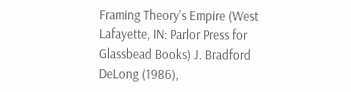Framing Theory's Empire (West Lafayette, IN: Parlor Press for Glassbead Books) J. Bradford DeLong (1986),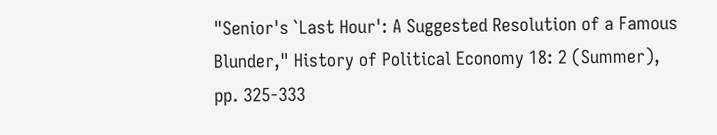"Senior's `Last Hour': A Suggested Resolution of a Famous Blunder," History of Political Economy 18: 2 (Summer), pp. 325-333